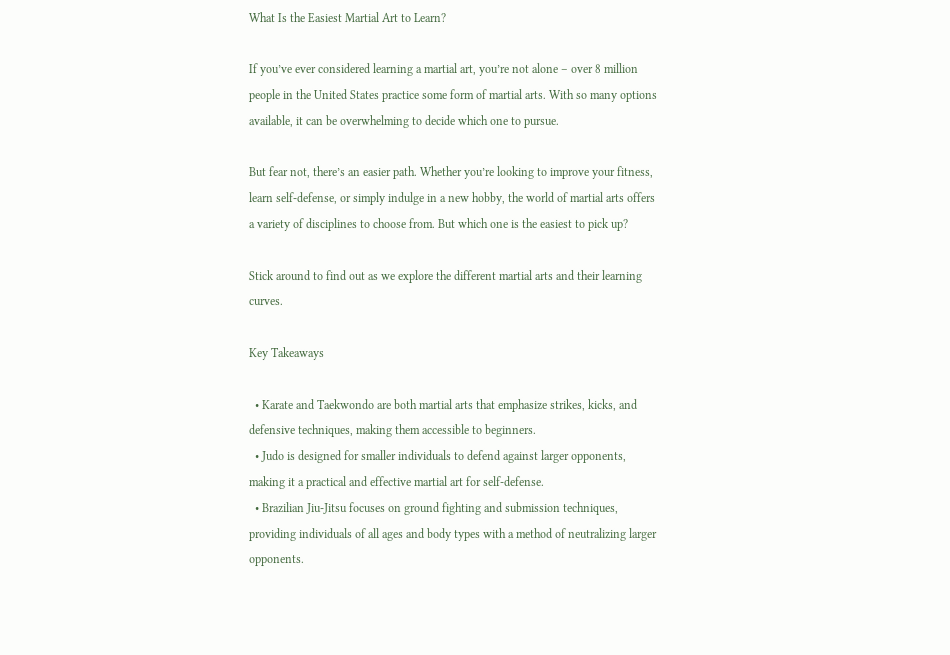What Is the Easiest Martial Art to Learn?

If you’ve ever considered learning a martial art, you’re not alone – over 8 million people in the United States practice some form of martial arts. With so many options available, it can be overwhelming to decide which one to pursue.

But fear not, there’s an easier path. Whether you’re looking to improve your fitness, learn self-defense, or simply indulge in a new hobby, the world of martial arts offers a variety of disciplines to choose from. But which one is the easiest to pick up?

Stick around to find out as we explore the different martial arts and their learning curves.

Key Takeaways

  • Karate and Taekwondo are both martial arts that emphasize strikes, kicks, and defensive techniques, making them accessible to beginners.
  • Judo is designed for smaller individuals to defend against larger opponents, making it a practical and effective martial art for self-defense.
  • Brazilian Jiu-Jitsu focuses on ground fighting and submission techniques, providing individuals of all ages and body types with a method of neutralizing larger opponents.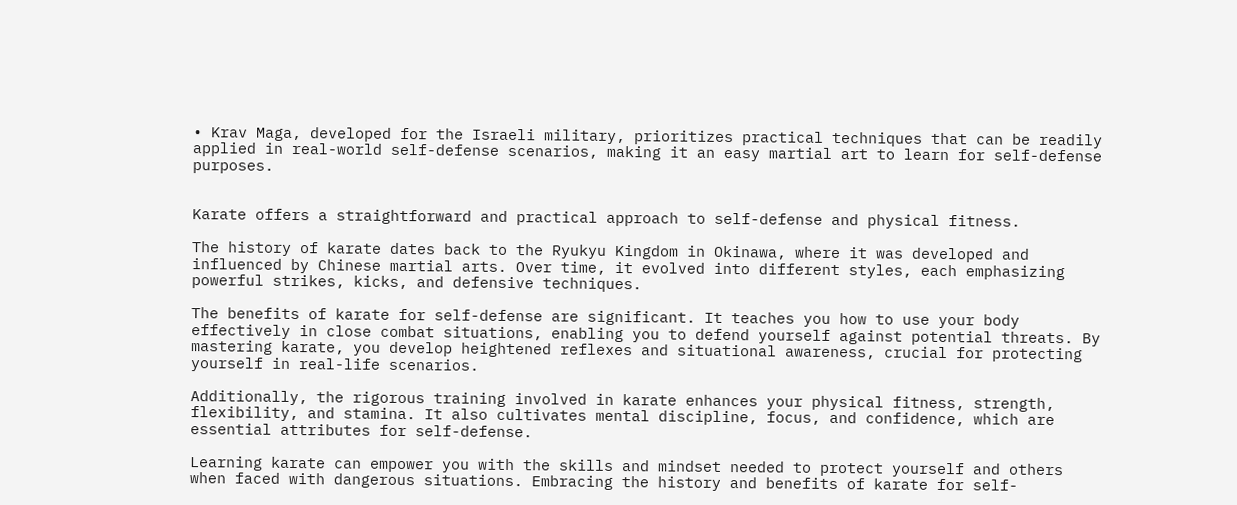• Krav Maga, developed for the Israeli military, prioritizes practical techniques that can be readily applied in real-world self-defense scenarios, making it an easy martial art to learn for self-defense purposes.


Karate offers a straightforward and practical approach to self-defense and physical fitness.

The history of karate dates back to the Ryukyu Kingdom in Okinawa, where it was developed and influenced by Chinese martial arts. Over time, it evolved into different styles, each emphasizing powerful strikes, kicks, and defensive techniques.

The benefits of karate for self-defense are significant. It teaches you how to use your body effectively in close combat situations, enabling you to defend yourself against potential threats. By mastering karate, you develop heightened reflexes and situational awareness, crucial for protecting yourself in real-life scenarios.

Additionally, the rigorous training involved in karate enhances your physical fitness, strength, flexibility, and stamina. It also cultivates mental discipline, focus, and confidence, which are essential attributes for self-defense.

Learning karate can empower you with the skills and mindset needed to protect yourself and others when faced with dangerous situations. Embracing the history and benefits of karate for self-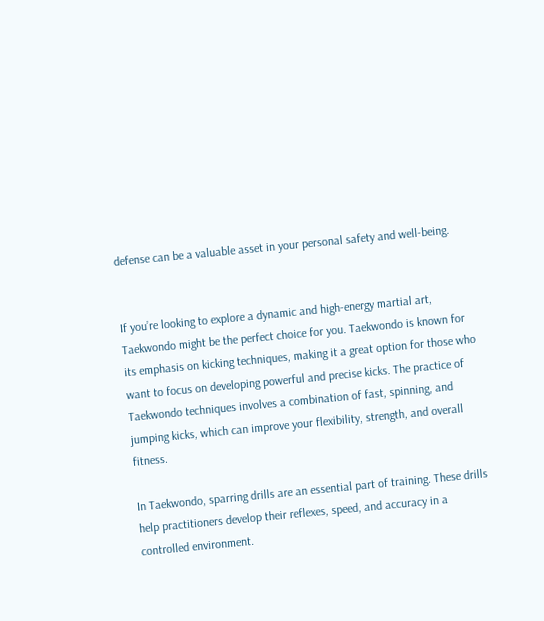defense can be a valuable asset in your personal safety and well-being.


If you’re looking to explore a dynamic and high-energy martial art, Taekwondo might be the perfect choice for you. Taekwondo is known for its emphasis on kicking techniques, making it a great option for those who want to focus on developing powerful and precise kicks. The practice of Taekwondo techniques involves a combination of fast, spinning, and jumping kicks, which can improve your flexibility, strength, and overall fitness.

In Taekwondo, sparring drills are an essential part of training. These drills help practitioners develop their reflexes, speed, and accuracy in a controlled environment.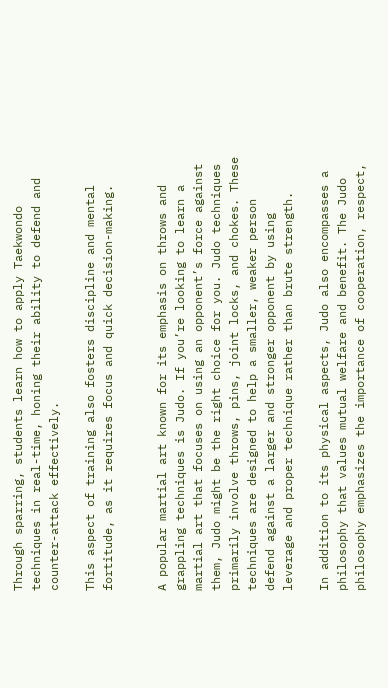Through sparring, students learn how to apply Taekwondo techniques in real-time, honing their ability to defend and counter-attack effectively.

This aspect of training also fosters discipline and mental fortitude, as it requires focus and quick decision-making.


A popular martial art known for its emphasis on throws and grappling techniques is Judo. If you’re looking to learn a martial art that focuses on using an opponent’s force against them, Judo might be the right choice for you. Judo techniques primarily involve throws, pins, joint locks, and chokes. These techniques are designed to help a smaller, weaker person defend against a larger and stronger opponent by using leverage and proper technique rather than brute strength.

In addition to its physical aspects, Judo also encompasses a philosophy that values mutual welfare and benefit. The Judo philosophy emphasizes the importance of cooperation, respect,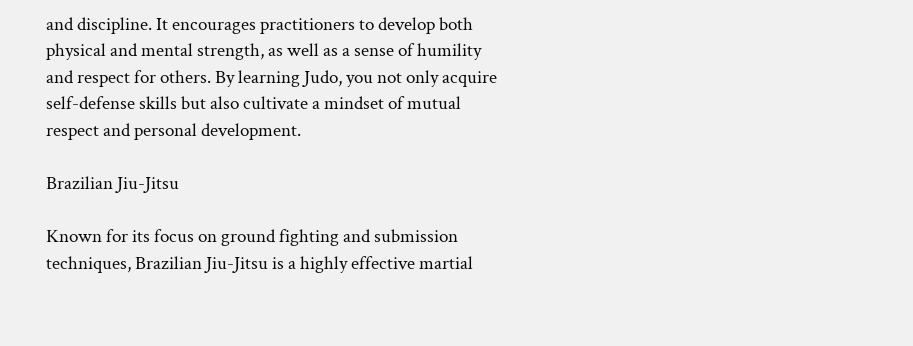and discipline. It encourages practitioners to develop both physical and mental strength, as well as a sense of humility and respect for others. By learning Judo, you not only acquire self-defense skills but also cultivate a mindset of mutual respect and personal development.

Brazilian Jiu-Jitsu

Known for its focus on ground fighting and submission techniques, Brazilian Jiu-Jitsu is a highly effective martial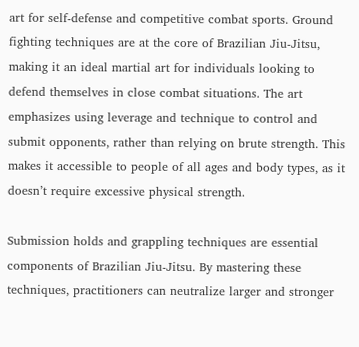art for self-defense and competitive combat sports. Ground fighting techniques are at the core of Brazilian Jiu-Jitsu, making it an ideal martial art for individuals looking to defend themselves in close combat situations. The art emphasizes using leverage and technique to control and submit opponents, rather than relying on brute strength. This makes it accessible to people of all ages and body types, as it doesn’t require excessive physical strength.

Submission holds and grappling techniques are essential components of Brazilian Jiu-Jitsu. By mastering these techniques, practitioners can neutralize larger and stronger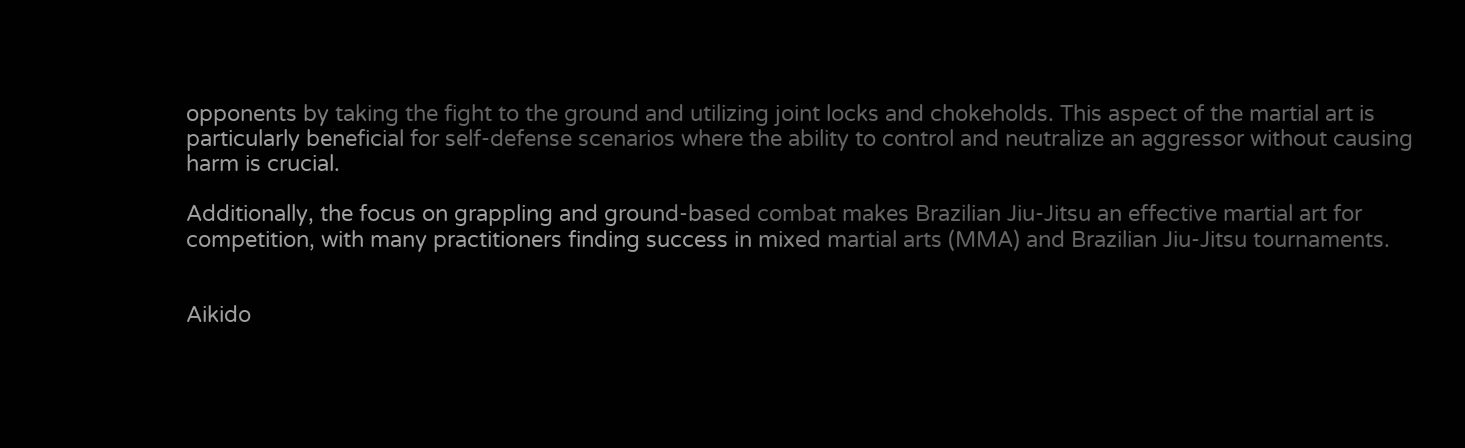opponents by taking the fight to the ground and utilizing joint locks and chokeholds. This aspect of the martial art is particularly beneficial for self-defense scenarios where the ability to control and neutralize an aggressor without causing harm is crucial.

Additionally, the focus on grappling and ground-based combat makes Brazilian Jiu-Jitsu an effective martial art for competition, with many practitioners finding success in mixed martial arts (MMA) and Brazilian Jiu-Jitsu tournaments.


Aikido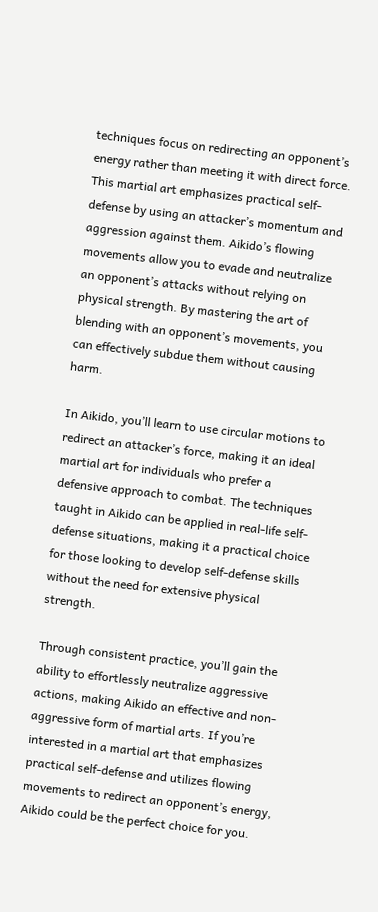techniques focus on redirecting an opponent’s energy rather than meeting it with direct force. This martial art emphasizes practical self-defense by using an attacker’s momentum and aggression against them. Aikido’s flowing movements allow you to evade and neutralize an opponent’s attacks without relying on physical strength. By mastering the art of blending with an opponent’s movements, you can effectively subdue them without causing harm.

In Aikido, you’ll learn to use circular motions to redirect an attacker’s force, making it an ideal martial art for individuals who prefer a defensive approach to combat. The techniques taught in Aikido can be applied in real-life self-defense situations, making it a practical choice for those looking to develop self-defense skills without the need for extensive physical strength.

Through consistent practice, you’ll gain the ability to effortlessly neutralize aggressive actions, making Aikido an effective and non-aggressive form of martial arts. If you’re interested in a martial art that emphasizes practical self-defense and utilizes flowing movements to redirect an opponent’s energy, Aikido could be the perfect choice for you.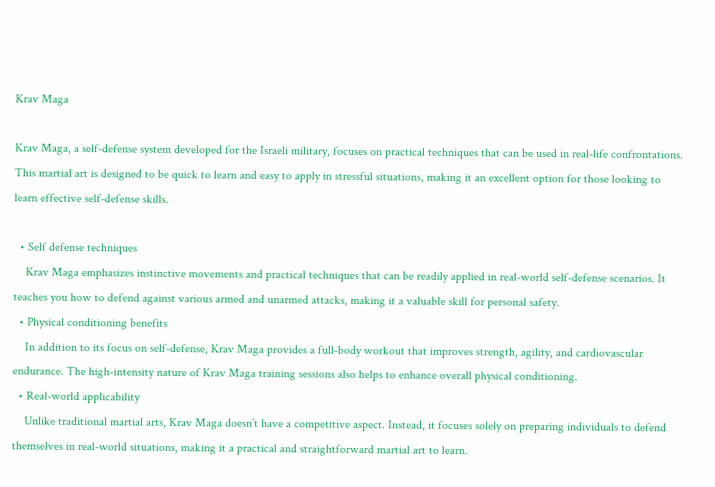Krav Maga

Krav Maga, a self-defense system developed for the Israeli military, focuses on practical techniques that can be used in real-life confrontations. This martial art is designed to be quick to learn and easy to apply in stressful situations, making it an excellent option for those looking to learn effective self-defense skills.

  • Self defense techniques
    Krav Maga emphasizes instinctive movements and practical techniques that can be readily applied in real-world self-defense scenarios. It teaches you how to defend against various armed and unarmed attacks, making it a valuable skill for personal safety.
  • Physical conditioning benefits
    In addition to its focus on self-defense, Krav Maga provides a full-body workout that improves strength, agility, and cardiovascular endurance. The high-intensity nature of Krav Maga training sessions also helps to enhance overall physical conditioning.
  • Real-world applicability
    Unlike traditional martial arts, Krav Maga doesn’t have a competitive aspect. Instead, it focuses solely on preparing individuals to defend themselves in real-world situations, making it a practical and straightforward martial art to learn.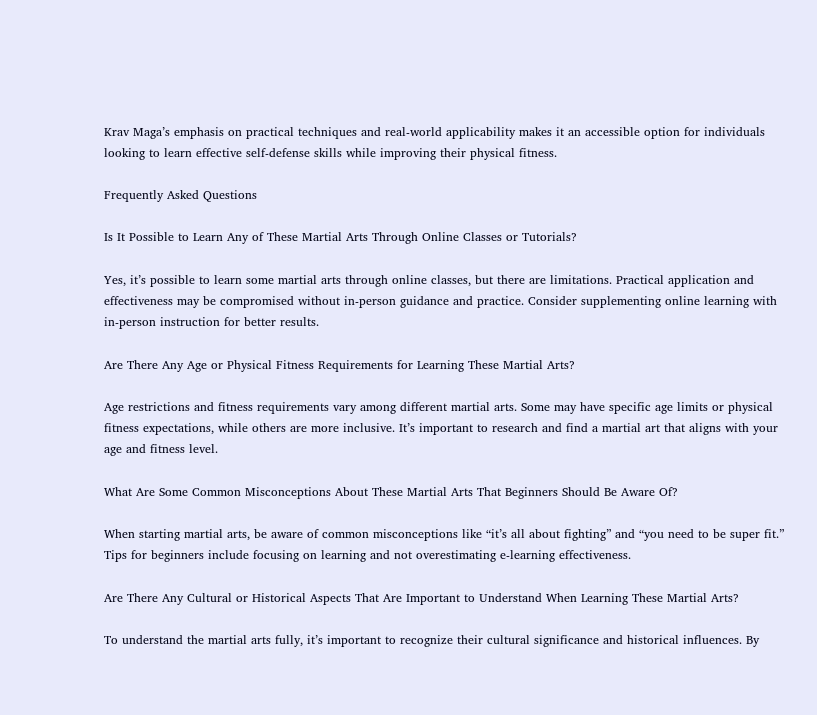Krav Maga’s emphasis on practical techniques and real-world applicability makes it an accessible option for individuals looking to learn effective self-defense skills while improving their physical fitness.

Frequently Asked Questions

Is It Possible to Learn Any of These Martial Arts Through Online Classes or Tutorials?

Yes, it’s possible to learn some martial arts through online classes, but there are limitations. Practical application and effectiveness may be compromised without in-person guidance and practice. Consider supplementing online learning with in-person instruction for better results.

Are There Any Age or Physical Fitness Requirements for Learning These Martial Arts?

Age restrictions and fitness requirements vary among different martial arts. Some may have specific age limits or physical fitness expectations, while others are more inclusive. It’s important to research and find a martial art that aligns with your age and fitness level.

What Are Some Common Misconceptions About These Martial Arts That Beginners Should Be Aware Of?

When starting martial arts, be aware of common misconceptions like “it’s all about fighting” and “you need to be super fit.” Tips for beginners include focusing on learning and not overestimating e-learning effectiveness.

Are There Any Cultural or Historical Aspects That Are Important to Understand When Learning These Martial Arts?

To understand the martial arts fully, it’s important to recognize their cultural significance and historical influences. By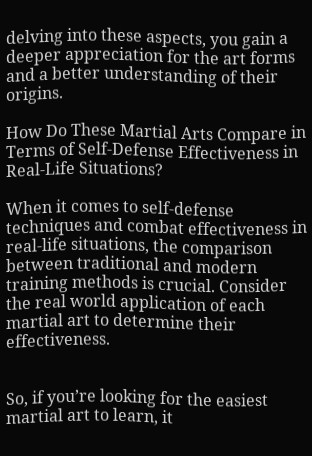delving into these aspects, you gain a deeper appreciation for the art forms and a better understanding of their origins.

How Do These Martial Arts Compare in Terms of Self-Defense Effectiveness in Real-Life Situations?

When it comes to self-defense techniques and combat effectiveness in real-life situations, the comparison between traditional and modern training methods is crucial. Consider the real world application of each martial art to determine their effectiveness.


So, if you’re looking for the easiest martial art to learn, it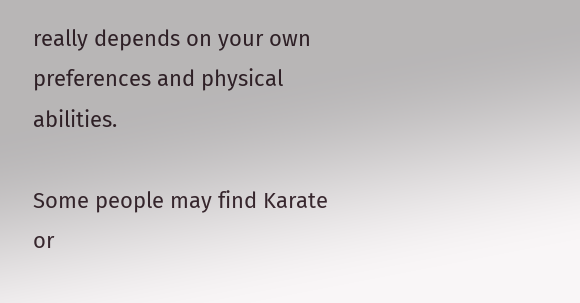really depends on your own preferences and physical abilities.

Some people may find Karate or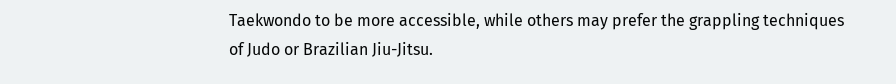Taekwondo to be more accessible, while others may prefer the grappling techniques of Judo or Brazilian Jiu-Jitsu.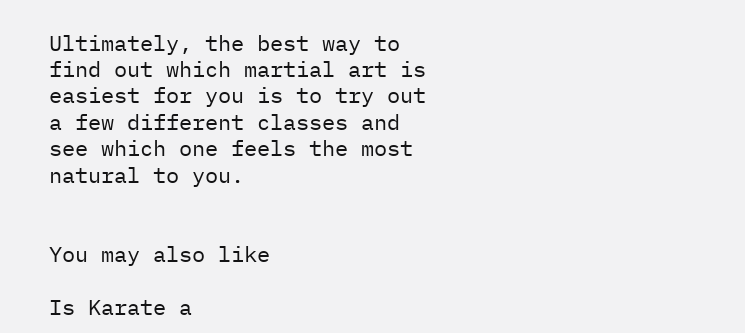Ultimately, the best way to find out which martial art is easiest for you is to try out a few different classes and see which one feels the most natural to you.


You may also like

Is Karate a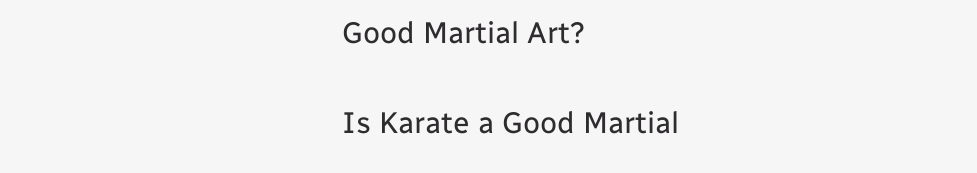Good Martial Art?

Is Karate a Good Martial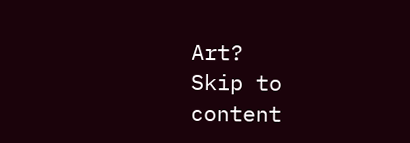Art?
Skip to content